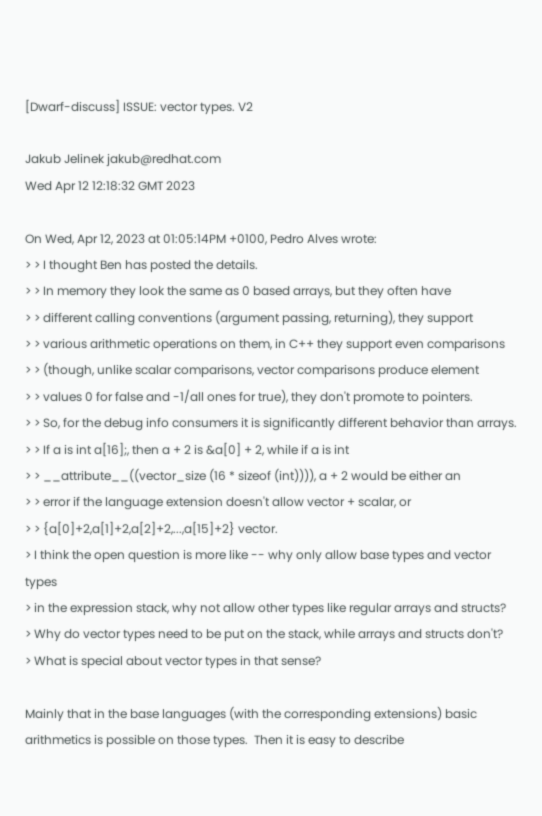[Dwarf-discuss] ISSUE: vector types. V2

Jakub Jelinek jakub@redhat.com
Wed Apr 12 12:18:32 GMT 2023

On Wed, Apr 12, 2023 at 01:05:14PM +0100, Pedro Alves wrote:
> > I thought Ben has posted the details.
> > In memory they look the same as 0 based arrays, but they often have
> > different calling conventions (argument passing, returning), they support
> > various arithmetic operations on them, in C++ they support even comparisons
> > (though, unlike scalar comparisons, vector comparisons produce element
> > values 0 for false and -1/all ones for true), they don't promote to pointers.
> > So, for the debug info consumers it is significantly different behavior than arrays.
> > If a is int a[16];, then a + 2 is &a[0] + 2, while if a is int
> > __attribute__((vector_size (16 * sizeof (int)))), a + 2 would be either an
> > error if the language extension doesn't allow vector + scalar, or
> > {a[0]+2,a[1]+2,a[2]+2,...,a[15]+2} vector.
> I think the open question is more like -- why only allow base types and vector types
> in the expression stack, why not allow other types like regular arrays and structs?
> Why do vector types need to be put on the stack, while arrays and structs don't?
> What is special about vector types in that sense?

Mainly that in the base languages (with the corresponding extensions) basic
arithmetics is possible on those types.  Then it is easy to describe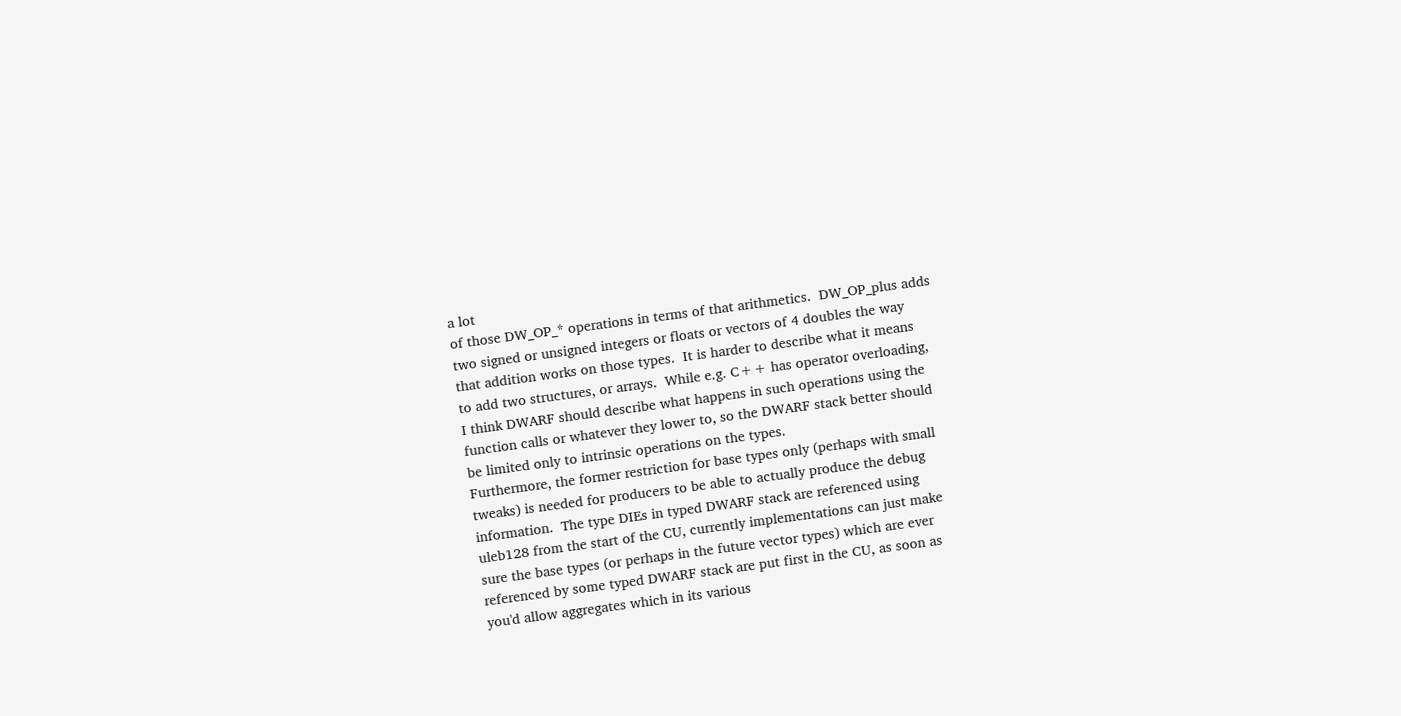a lot
of those DW_OP_* operations in terms of that arithmetics.  DW_OP_plus adds
two signed or unsigned integers or floats or vectors of 4 doubles the way
that addition works on those types.  It is harder to describe what it means
to add two structures, or arrays.  While e.g. C++ has operator overloading,
I think DWARF should describe what happens in such operations using the
function calls or whatever they lower to, so the DWARF stack better should
be limited only to intrinsic operations on the types.
Furthermore, the former restriction for base types only (perhaps with small
tweaks) is needed for producers to be able to actually produce the debug
information.  The type DIEs in typed DWARF stack are referenced using
uleb128 from the start of the CU, currently implementations can just make
sure the base types (or perhaps in the future vector types) which are ever
referenced by some typed DWARF stack are put first in the CU, as soon as
you'd allow aggregates which in its various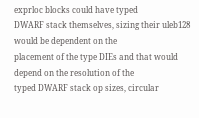exprloc blocks could have typed
DWARF stack themselves, sizing their uleb128 would be dependent on the
placement of the type DIEs and that would depend on the resolution of the
typed DWARF stack op sizes, circular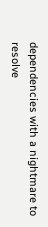dependencies with a nightmare to
resolve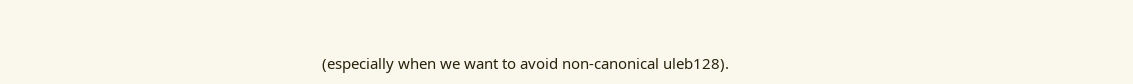(especially when we want to avoid non-canonical uleb128).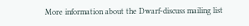More information about the Dwarf-discuss mailing list